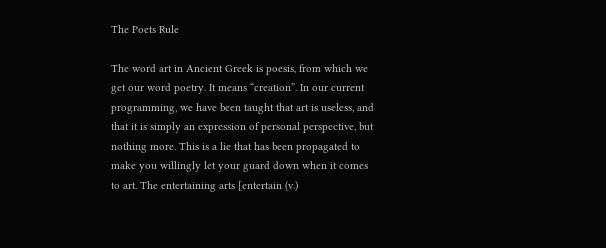The Poets Rule

The word art in Ancient Greek is poesis, from which we get our word poetry. It means “creation”. In our current programming, we have been taught that art is useless, and that it is simply an expression of personal perspective, but nothing more. This is a lie that has been propagated to make you willingly let your guard down when it comes to art. The entertaining arts [entertain (v.)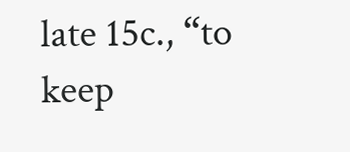late 15c., “to keep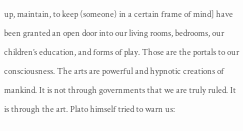up, maintain, to keep (someone) in a certain frame of mind] have been granted an open door into our living rooms, bedrooms, our children’s education, and forms of play. Those are the portals to our consciousness. The arts are powerful and hypnotic creations of mankind. It is not through governments that we are truly ruled. It is through the art. Plato himself tried to warn us: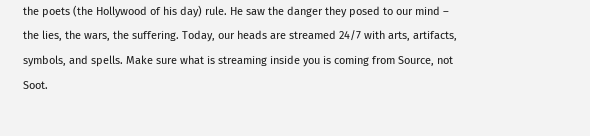the poets (the Hollywood of his day) rule. He saw the danger they posed to our mind – the lies, the wars, the suffering. Today, our heads are streamed 24/7 with arts, artifacts, symbols, and spells. Make sure what is streaming inside you is coming from Source, not Soot.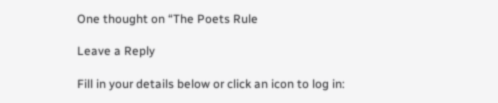One thought on “The Poets Rule

Leave a Reply

Fill in your details below or click an icon to log in: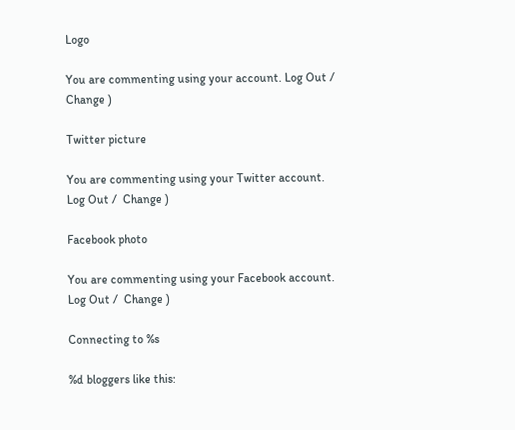Logo

You are commenting using your account. Log Out /  Change )

Twitter picture

You are commenting using your Twitter account. Log Out /  Change )

Facebook photo

You are commenting using your Facebook account. Log Out /  Change )

Connecting to %s

%d bloggers like this: